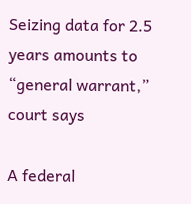Seizing data for 2.5 years amounts to “general warrant,” court says

A federal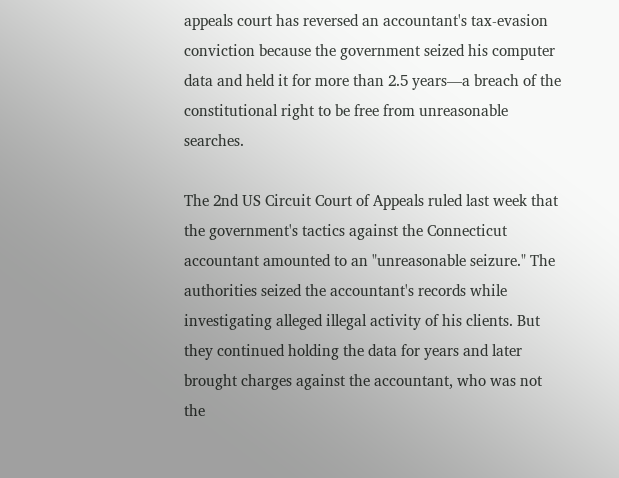appeals court has reversed an accountant's tax-evasion conviction because the government seized his computer data and held it for more than 2.5 years—a breach of the constitutional right to be free from unreasonable searches.

The 2nd US Circuit Court of Appeals ruled last week that the government's tactics against the Connecticut accountant amounted to an "unreasonable seizure." The authorities seized the accountant's records while investigating alleged illegal activity of his clients. But they continued holding the data for years and later brought charges against the accountant, who was not the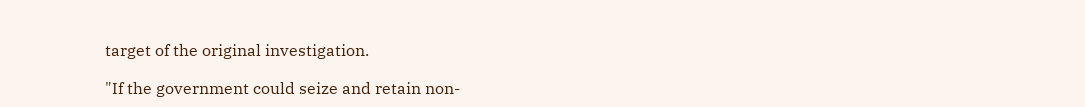target of the original investigation.

"If the government could seize and retain non-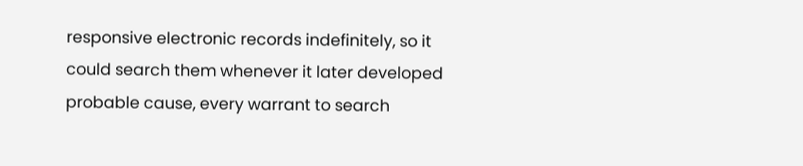responsive electronic records indefinitely, so it could search them whenever it later developed probable cause, every warrant to search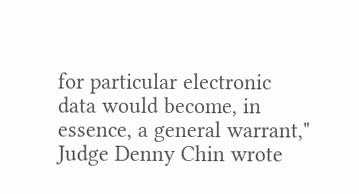for particular electronic data would become, in essence, a general warrant," Judge Denny Chin wrote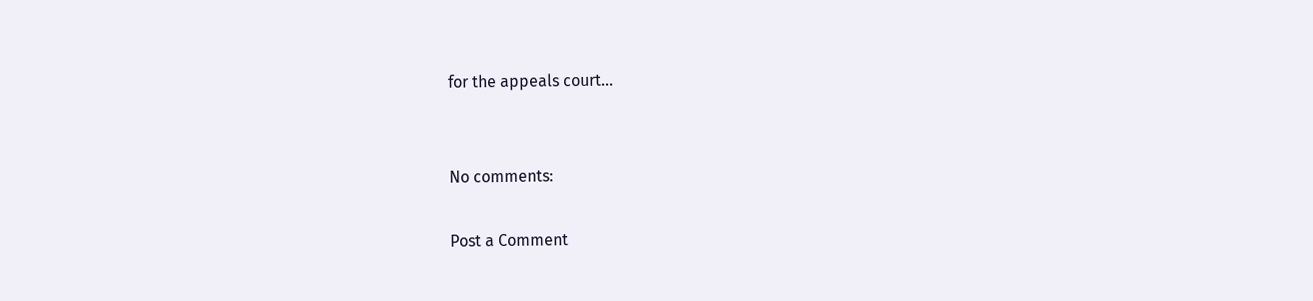for the appeals court...


No comments:

Post a Comment